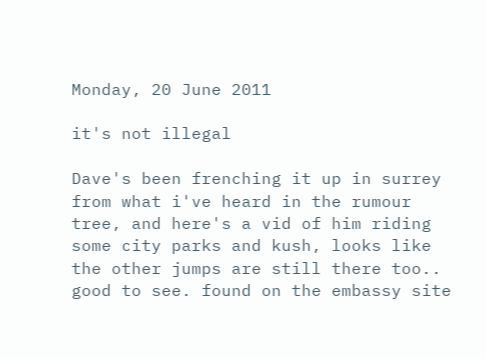Monday, 20 June 2011

it's not illegal

Dave's been frenching it up in surrey from what i've heard in the rumour tree, and here's a vid of him riding some city parks and kush, looks like the other jumps are still there too.. good to see. found on the embassy site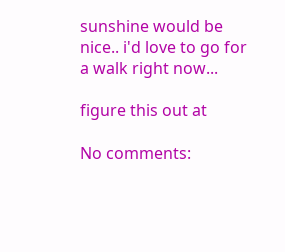sunshine would be nice.. i'd love to go for a walk right now...

figure this out at

No comments: